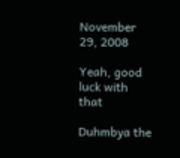November 29, 2008

Yeah, good luck with that

Duhmbya the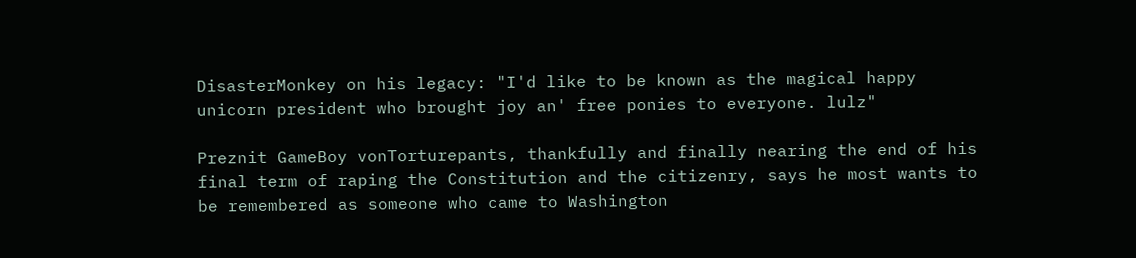DisasterMonkey on his legacy: "I'd like to be known as the magical happy unicorn president who brought joy an' free ponies to everyone. lulz"

Preznit GameBoy vonTorturepants, thankfully and finally nearing the end of his final term of raping the Constitution and the citizenry, says he most wants to be remembered as someone who came to Washington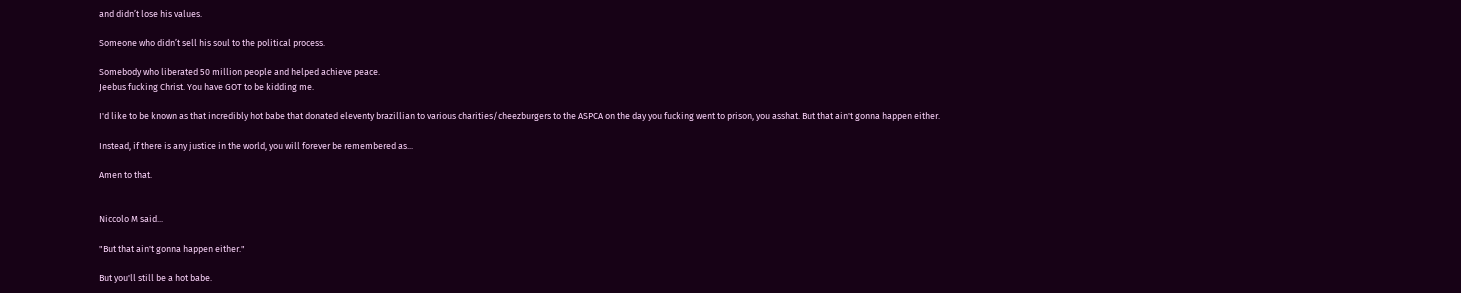and didn’t lose his values.

Someone who didn’t sell his soul to the political process.

Somebody who liberated 50 million people and helped achieve peace.
Jeebus fucking Christ. You have GOT to be kidding me.

I'd like to be known as that incredibly hot babe that donated eleventy brazillian to various charities/cheezburgers to the ASPCA on the day you fucking went to prison, you asshat. But that ain't gonna happen either.

Instead, if there is any justice in the world, you will forever be remembered as...

Amen to that.


Niccolo M said...

"But that ain't gonna happen either."

But you'll still be a hot babe.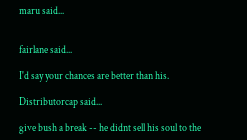maru said...


fairlane said...

I'd say your chances are better than his.

Distributorcap said...

give bush a break -- he didnt sell his soul to the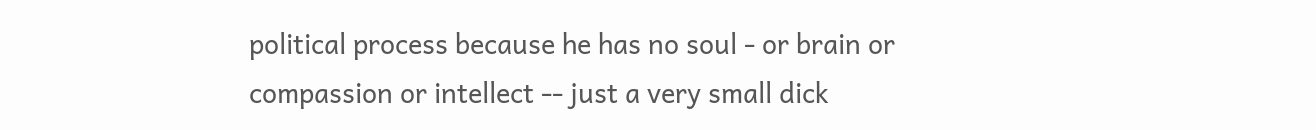political process because he has no soul - or brain or compassion or intellect -- just a very small dick